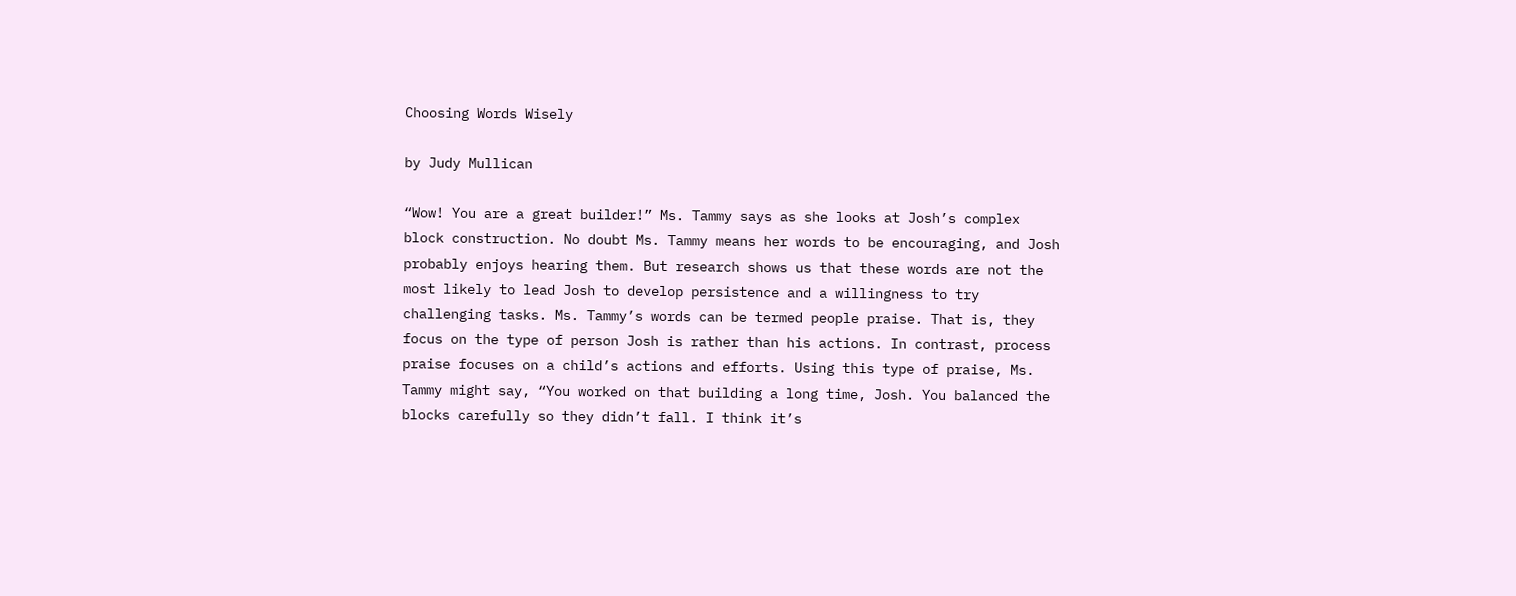Choosing Words Wisely

by Judy Mullican

“Wow! You are a great builder!” Ms. Tammy says as she looks at Josh’s complex block construction. No doubt Ms. Tammy means her words to be encouraging, and Josh probably enjoys hearing them. But research shows us that these words are not the most likely to lead Josh to develop persistence and a willingness to try challenging tasks. Ms. Tammy’s words can be termed people praise. That is, they focus on the type of person Josh is rather than his actions. In contrast, process praise focuses on a child’s actions and efforts. Using this type of praise, Ms. Tammy might say, “You worked on that building a long time, Josh. You balanced the blocks carefully so they didn’t fall. I think it’s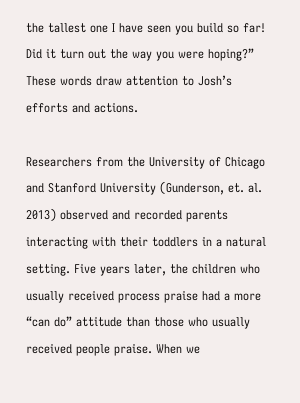the tallest one I have seen you build so far! Did it turn out the way you were hoping?” These words draw attention to Josh’s efforts and actions.

Researchers from the University of Chicago and Stanford University (Gunderson, et. al. 2013) observed and recorded parents interacting with their toddlers in a natural setting. Five years later, the children who usually received process praise had a more “can do” attitude than those who usually received people praise. When we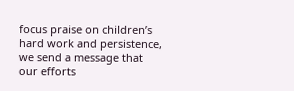focus praise on children’s hard work and persistence, we send a message that our efforts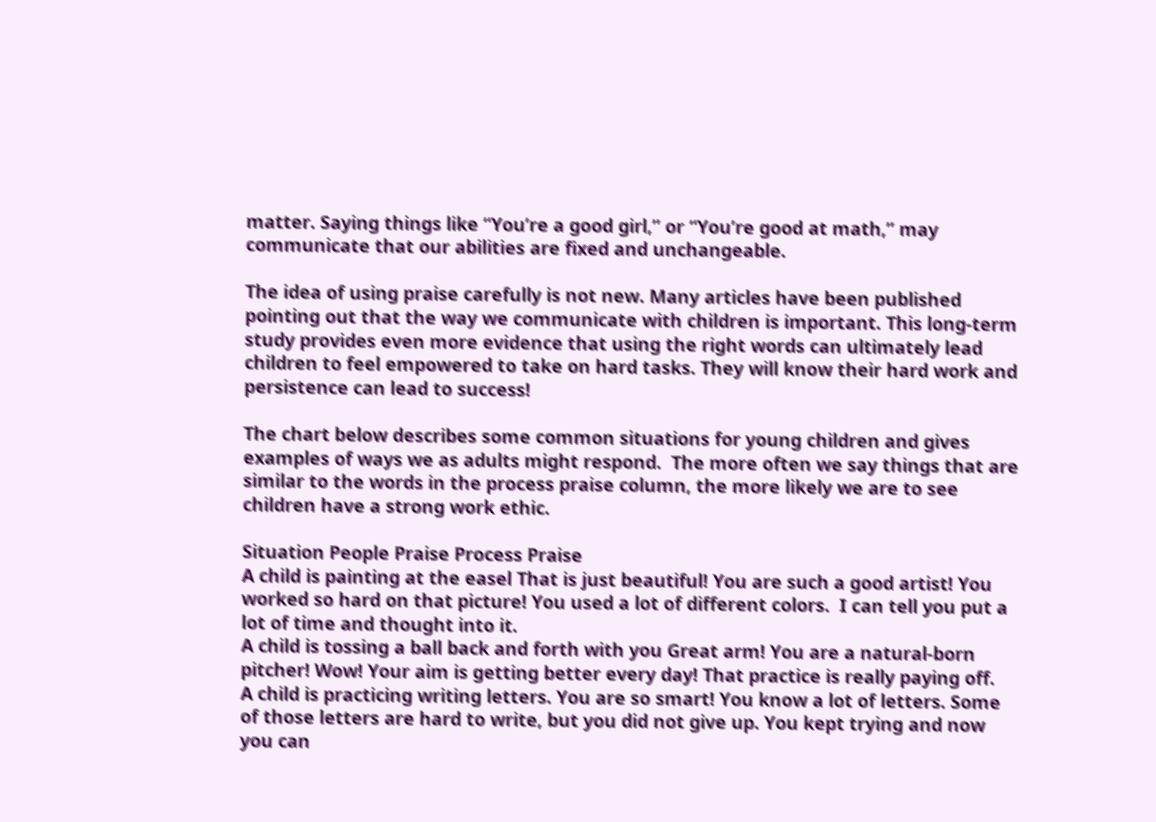matter. Saying things like “You’re a good girl,” or “You’re good at math,” may communicate that our abilities are fixed and unchangeable.

The idea of using praise carefully is not new. Many articles have been published pointing out that the way we communicate with children is important. This long-term study provides even more evidence that using the right words can ultimately lead children to feel empowered to take on hard tasks. They will know their hard work and persistence can lead to success!

The chart below describes some common situations for young children and gives examples of ways we as adults might respond.  The more often we say things that are similar to the words in the process praise column, the more likely we are to see children have a strong work ethic.

Situation People Praise Process Praise
A child is painting at the easel That is just beautiful! You are such a good artist! You worked so hard on that picture! You used a lot of different colors.  I can tell you put a lot of time and thought into it.
A child is tossing a ball back and forth with you Great arm! You are a natural-born pitcher! Wow! Your aim is getting better every day! That practice is really paying off.
A child is practicing writing letters. You are so smart! You know a lot of letters. Some of those letters are hard to write, but you did not give up. You kept trying and now you can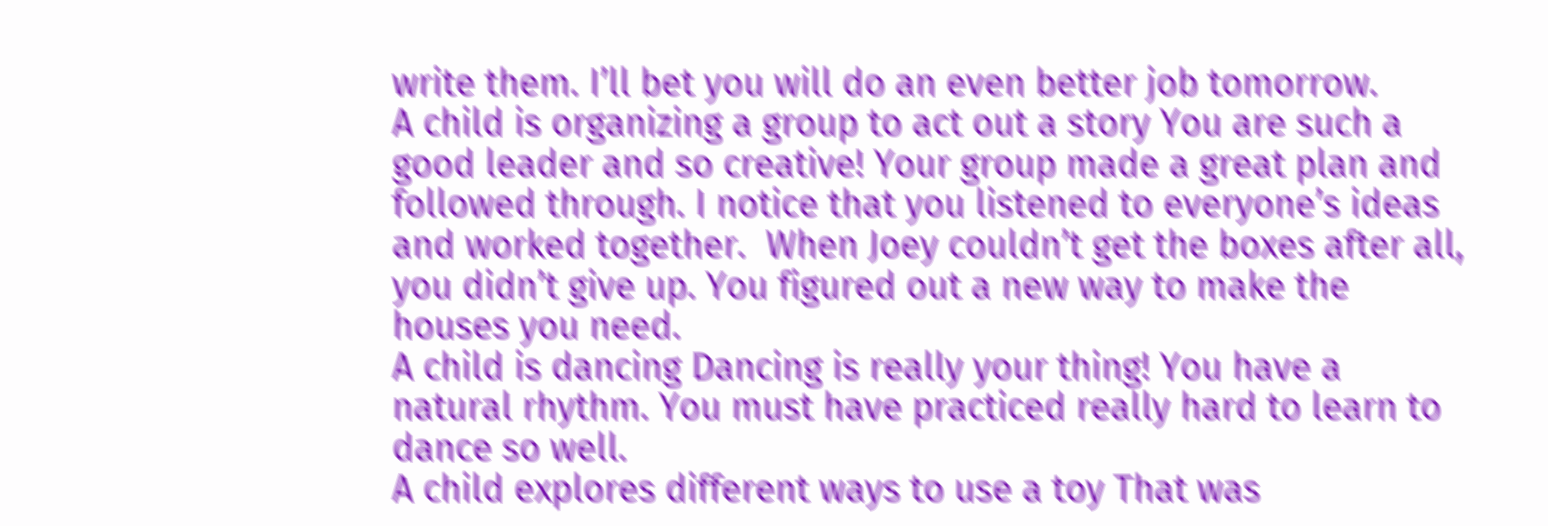write them. I’ll bet you will do an even better job tomorrow.
A child is organizing a group to act out a story You are such a good leader and so creative! Your group made a great plan and followed through. I notice that you listened to everyone’s ideas and worked together.  When Joey couldn’t get the boxes after all, you didn’t give up. You figured out a new way to make the houses you need.
A child is dancing Dancing is really your thing! You have a natural rhythm. You must have practiced really hard to learn to dance so well.
A child explores different ways to use a toy That was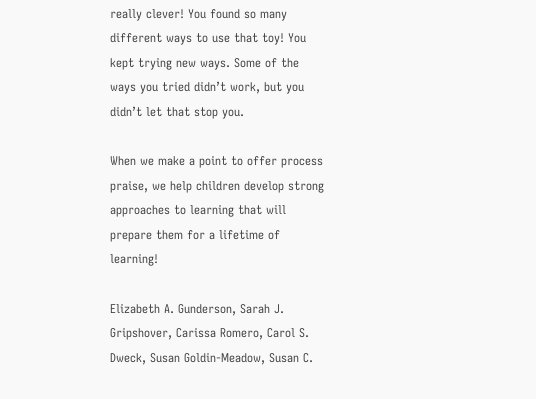really clever! You found so many different ways to use that toy! You kept trying new ways. Some of the ways you tried didn’t work, but you didn’t let that stop you.

When we make a point to offer process praise, we help children develop strong approaches to learning that will prepare them for a lifetime of learning!

Elizabeth A. Gunderson, Sarah J. Gripshover, Carissa Romero, Carol S. Dweck, Susan Goldin-Meadow, Susan C.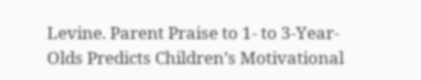Levine. Parent Praise to 1- to 3-Year-Olds Predicts Children’s Motivational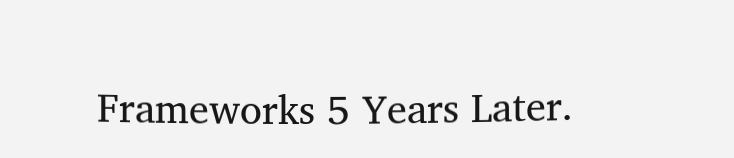Frameworks 5 Years Later.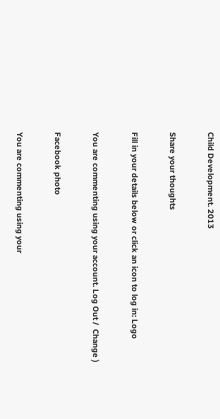Child Development. 2013

Share your thoughts

Fill in your details below or click an icon to log in: Logo

You are commenting using your account. Log Out /  Change )

Facebook photo

You are commenting using your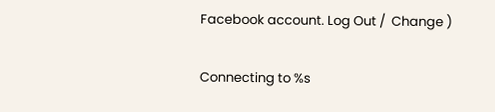Facebook account. Log Out /  Change )

Connecting to %s